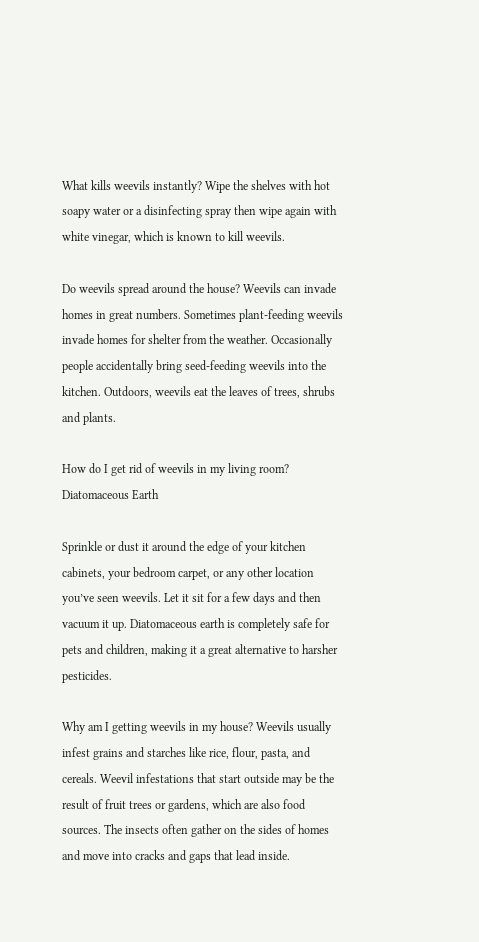What kills weevils instantly? Wipe the shelves with hot soapy water or a disinfecting spray then wipe again with white vinegar, which is known to kill weevils.

Do weevils spread around the house? Weevils can invade homes in great numbers. Sometimes plant-feeding weevils invade homes for shelter from the weather. Occasionally people accidentally bring seed-feeding weevils into the kitchen. Outdoors, weevils eat the leaves of trees, shrubs and plants.

How do I get rid of weevils in my living room? Diatomaceous Earth

Sprinkle or dust it around the edge of your kitchen cabinets, your bedroom carpet, or any other location you’ve seen weevils. Let it sit for a few days and then vacuum it up. Diatomaceous earth is completely safe for pets and children, making it a great alternative to harsher pesticides.

Why am I getting weevils in my house? Weevils usually infest grains and starches like rice, flour, pasta, and cereals. Weevil infestations that start outside may be the result of fruit trees or gardens, which are also food sources. The insects often gather on the sides of homes and move into cracks and gaps that lead inside.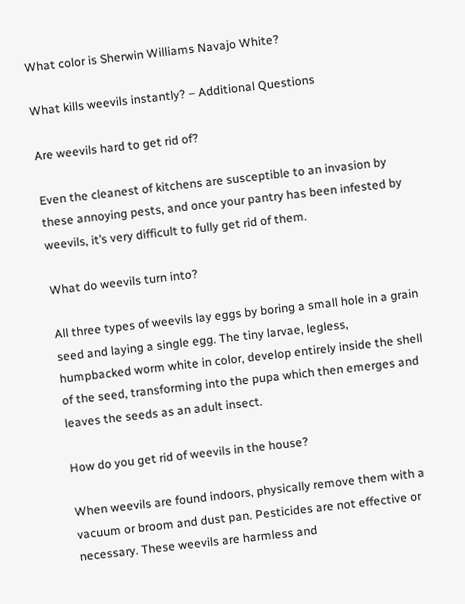What color is Sherwin Williams Navajo White?

What kills weevils instantly? – Additional Questions

Are weevils hard to get rid of?

Even the cleanest of kitchens are susceptible to an invasion by these annoying pests, and once your pantry has been infested by weevils, it’s very difficult to fully get rid of them.

What do weevils turn into?

All three types of weevils lay eggs by boring a small hole in a grain seed and laying a single egg. The tiny larvae, legless, humpbacked worm white in color, develop entirely inside the shell of the seed, transforming into the pupa which then emerges and leaves the seeds as an adult insect.

How do you get rid of weevils in the house?

When weevils are found indoors, physically remove them with a vacuum or broom and dust pan. Pesticides are not effective or necessary. These weevils are harmless and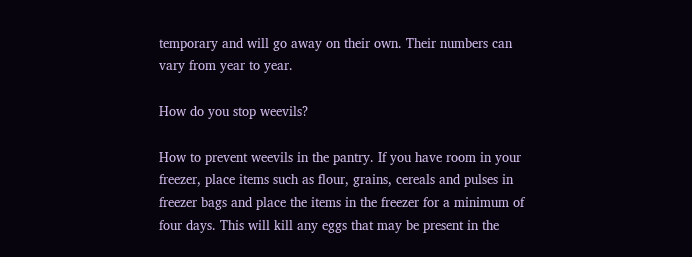temporary and will go away on their own. Their numbers can vary from year to year.

How do you stop weevils?

How to prevent weevils in the pantry. If you have room in your freezer, place items such as flour, grains, cereals and pulses in freezer bags and place the items in the freezer for a minimum of four days. This will kill any eggs that may be present in the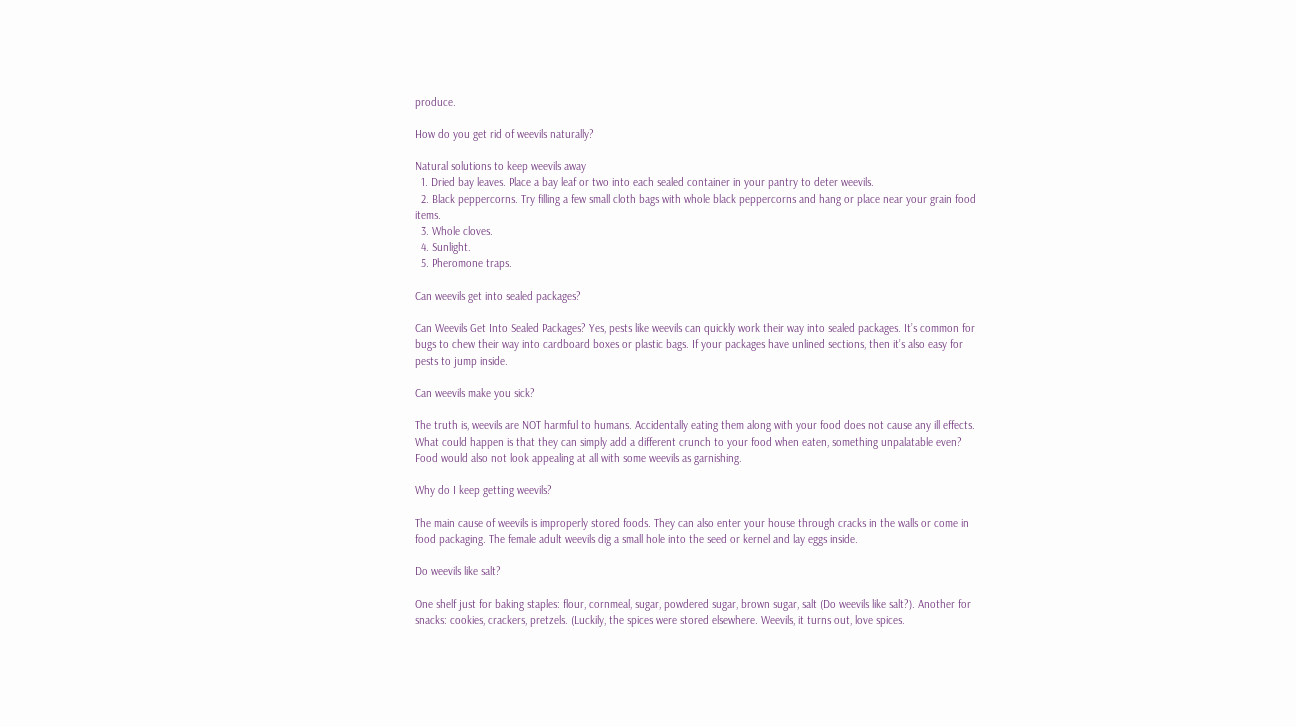produce.

How do you get rid of weevils naturally?

Natural solutions to keep weevils away
  1. Dried bay leaves. Place a bay leaf or two into each sealed container in your pantry to deter weevils.
  2. Black peppercorns. Try filling a few small cloth bags with whole black peppercorns and hang or place near your grain food items.
  3. Whole cloves.
  4. Sunlight.
  5. Pheromone traps.

Can weevils get into sealed packages?

Can Weevils Get Into Sealed Packages? Yes, pests like weevils can quickly work their way into sealed packages. It’s common for bugs to chew their way into cardboard boxes or plastic bags. If your packages have unlined sections, then it’s also easy for pests to jump inside.

Can weevils make you sick?

The truth is, weevils are NOT harmful to humans. Accidentally eating them along with your food does not cause any ill effects. What could happen is that they can simply add a different crunch to your food when eaten, something unpalatable even? Food would also not look appealing at all with some weevils as garnishing.

Why do I keep getting weevils?

The main cause of weevils is improperly stored foods. They can also enter your house through cracks in the walls or come in food packaging. The female adult weevils dig a small hole into the seed or kernel and lay eggs inside.

Do weevils like salt?

One shelf just for baking staples: flour, cornmeal, sugar, powdered sugar, brown sugar, salt (Do weevils like salt?). Another for snacks: cookies, crackers, pretzels. (Luckily, the spices were stored elsewhere. Weevils, it turns out, love spices.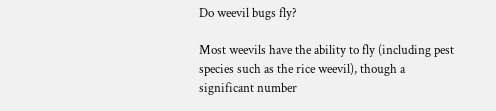Do weevil bugs fly?

Most weevils have the ability to fly (including pest species such as the rice weevil), though a significant number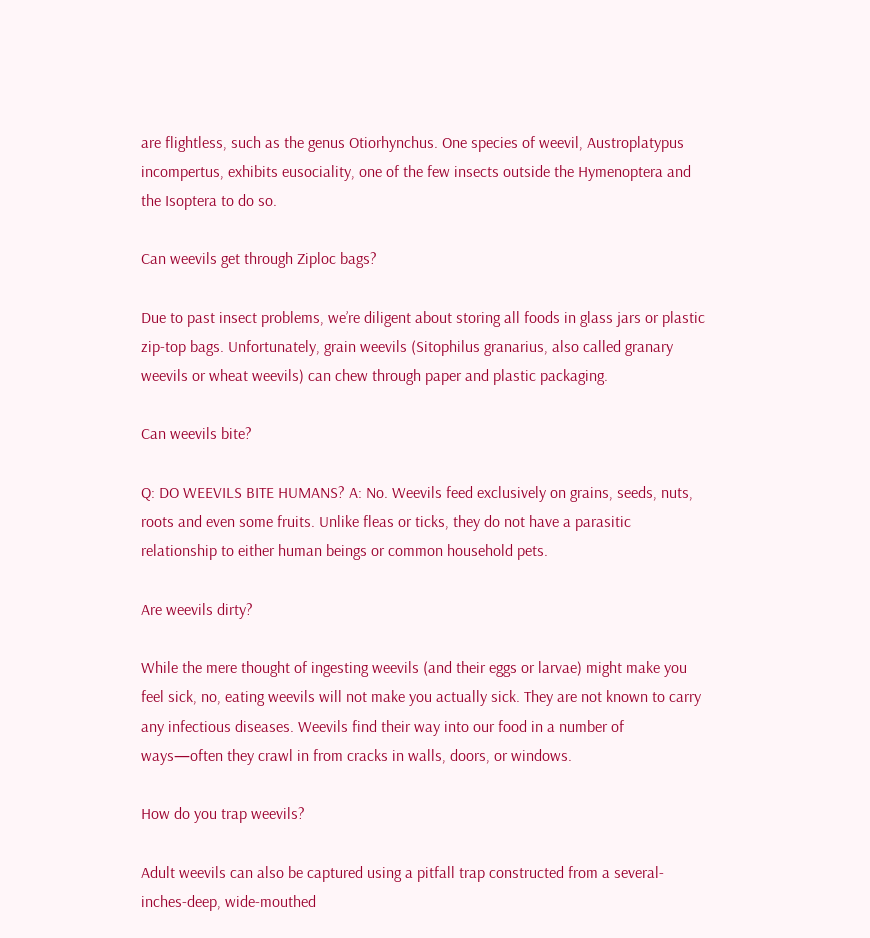are flightless, such as the genus Otiorhynchus. One species of weevil, Austroplatypus incompertus, exhibits eusociality, one of the few insects outside the Hymenoptera and the Isoptera to do so.

Can weevils get through Ziploc bags?

Due to past insect problems, we’re diligent about storing all foods in glass jars or plastic zip-top bags. Unfortunately, grain weevils (Sitophilus granarius, also called granary weevils or wheat weevils) can chew through paper and plastic packaging.

Can weevils bite?

Q: DO WEEVILS BITE HUMANS? A: No. Weevils feed exclusively on grains, seeds, nuts, roots and even some fruits. Unlike fleas or ticks, they do not have a parasitic relationship to either human beings or common household pets.

Are weevils dirty?

While the mere thought of ingesting weevils (and their eggs or larvae) might make you feel sick, no, eating weevils will not make you actually sick. They are not known to carry any infectious diseases. Weevils find their way into our food in a number of ways—often they crawl in from cracks in walls, doors, or windows.

How do you trap weevils?

Adult weevils can also be captured using a pitfall trap constructed from a several-inches-deep, wide-mouthed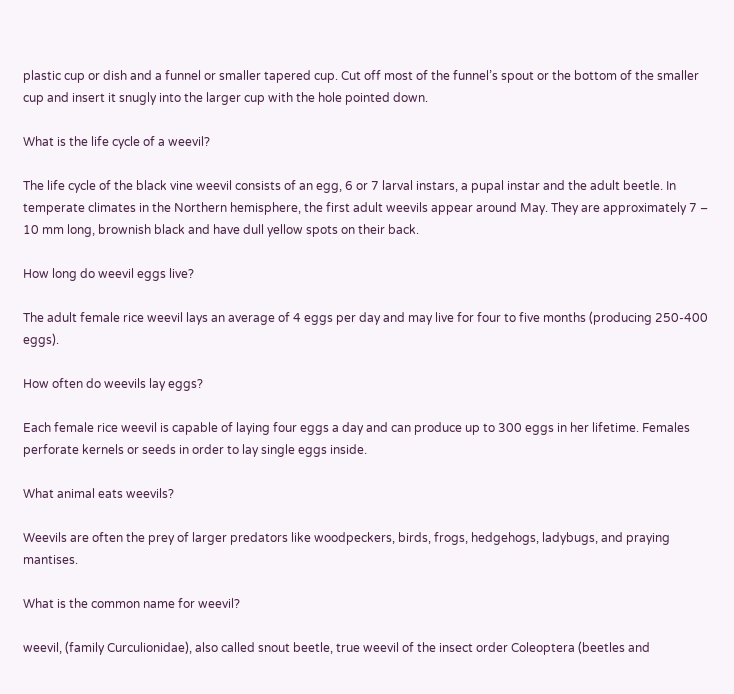plastic cup or dish and a funnel or smaller tapered cup. Cut off most of the funnel’s spout or the bottom of the smaller cup and insert it snugly into the larger cup with the hole pointed down.

What is the life cycle of a weevil?

The life cycle of the black vine weevil consists of an egg, 6 or 7 larval instars, a pupal instar and the adult beetle. In temperate climates in the Northern hemisphere, the first adult weevils appear around May. They are approximately 7 – 10 mm long, brownish black and have dull yellow spots on their back.

How long do weevil eggs live?

The adult female rice weevil lays an average of 4 eggs per day and may live for four to five months (producing 250-400 eggs).

How often do weevils lay eggs?

Each female rice weevil is capable of laying four eggs a day and can produce up to 300 eggs in her lifetime. Females perforate kernels or seeds in order to lay single eggs inside.

What animal eats weevils?

Weevils are often the prey of larger predators like woodpeckers, birds, frogs, hedgehogs, ladybugs, and praying mantises.

What is the common name for weevil?

weevil, (family Curculionidae), also called snout beetle, true weevil of the insect order Coleoptera (beetles and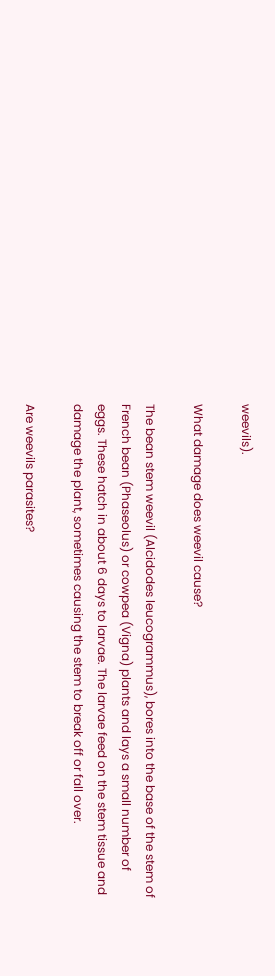weevils).

What damage does weevil cause?

The bean stem weevil (Alcidodes leucogrammus), bores into the base of the stem of French bean (Phaseolus) or cowpea (Vigna) plants and lays a small number of eggs. These hatch in about 6 days to larvae. The larvae feed on the stem tissue and damage the plant, sometimes causing the stem to break off or fall over.

Are weevils parasites?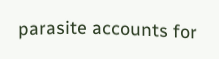parasite accounts for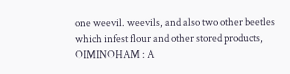one weevil. weevils, and also two other beetles which infest flour and other stored products, OIMINOHAM : A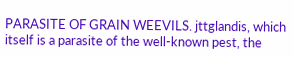PARASITE OF GRAIN WEEVILS. jttglandis, which itself is a parasite of the well-known pest, the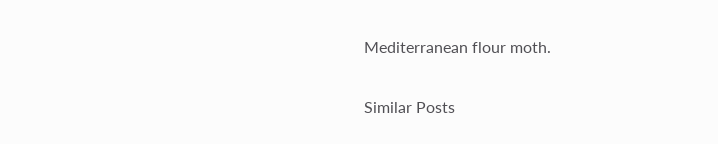Mediterranean flour moth.

Similar Posts